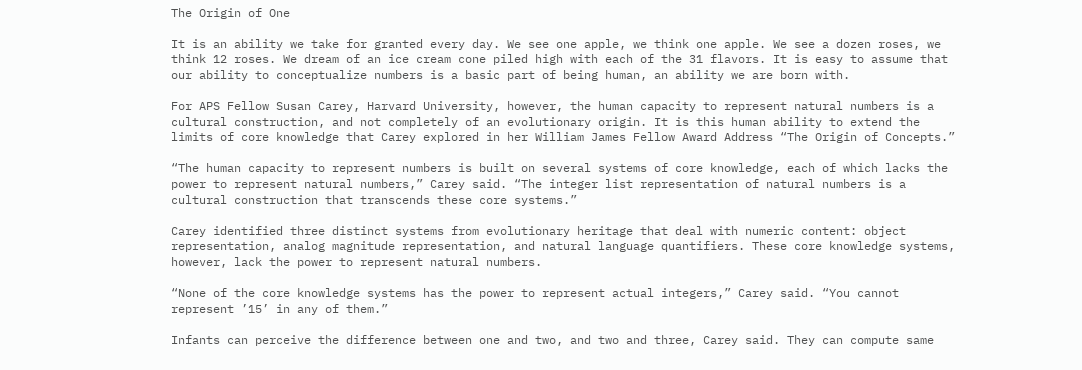The Origin of One

It is an ability we take for granted every day. We see one apple, we think one apple. We see a dozen roses, we think 12 roses. We dream of an ice cream cone piled high with each of the 31 flavors. It is easy to assume that our ability to conceptualize numbers is a basic part of being human, an ability we are born with.

For APS Fellow Susan Carey, Harvard University, however, the human capacity to represent natural numbers is a cultural construction, and not completely of an evolutionary origin. It is this human ability to extend the limits of core knowledge that Carey explored in her William James Fellow Award Address “The Origin of Concepts.”

“The human capacity to represent numbers is built on several systems of core knowledge, each of which lacks the power to represent natural numbers,” Carey said. “The integer list representation of natural numbers is a cultural construction that transcends these core systems.”

Carey identified three distinct systems from evolutionary heritage that deal with numeric content: object representation, analog magnitude representation, and natural language quantifiers. These core knowledge systems, however, lack the power to represent natural numbers.

“None of the core knowledge systems has the power to represent actual integers,” Carey said. “You cannot represent ’15’ in any of them.”

Infants can perceive the difference between one and two, and two and three, Carey said. They can compute same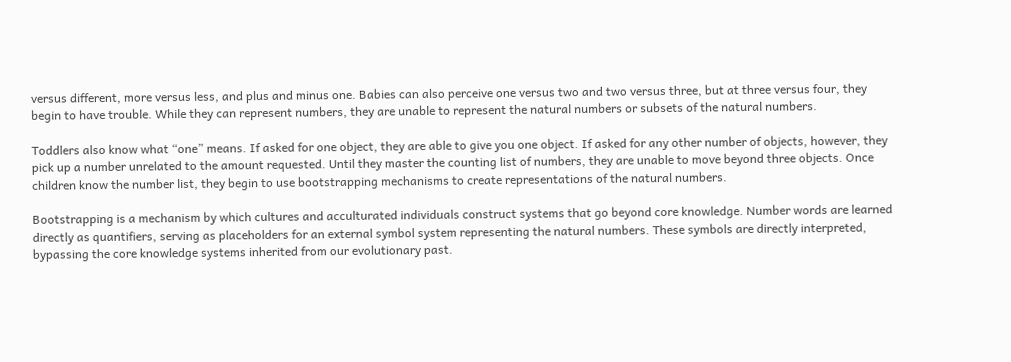versus different, more versus less, and plus and minus one. Babies can also perceive one versus two and two versus three, but at three versus four, they begin to have trouble. While they can represent numbers, they are unable to represent the natural numbers or subsets of the natural numbers.

Toddlers also know what “one” means. If asked for one object, they are able to give you one object. If asked for any other number of objects, however, they pick up a number unrelated to the amount requested. Until they master the counting list of numbers, they are unable to move beyond three objects. Once children know the number list, they begin to use bootstrapping mechanisms to create representations of the natural numbers.

Bootstrapping is a mechanism by which cultures and acculturated individuals construct systems that go beyond core knowledge. Number words are learned directly as quantifiers, serving as placeholders for an external symbol system representing the natural numbers. These symbols are directly interpreted, bypassing the core knowledge systems inherited from our evolutionary past.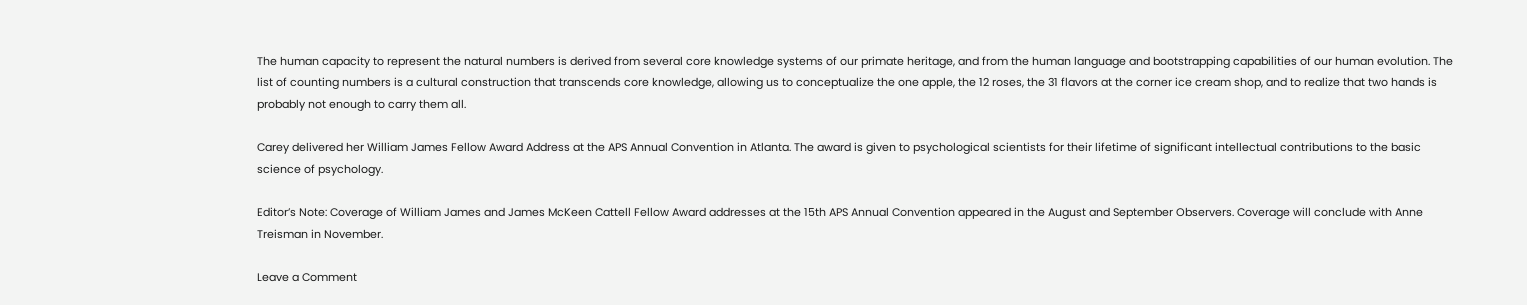The human capacity to represent the natural numbers is derived from several core knowledge systems of our primate heritage, and from the human language and bootstrapping capabilities of our human evolution. The list of counting numbers is a cultural construction that transcends core knowledge, allowing us to conceptualize the one apple, the 12 roses, the 31 flavors at the corner ice cream shop, and to realize that two hands is probably not enough to carry them all.

Carey delivered her William James Fellow Award Address at the APS Annual Convention in Atlanta. The award is given to psychological scientists for their lifetime of significant intellectual contributions to the basic science of psychology.

Editor’s Note: Coverage of William James and James McKeen Cattell Fellow Award addresses at the 15th APS Annual Convention appeared in the August and September Observers. Coverage will conclude with Anne Treisman in November.

Leave a Comment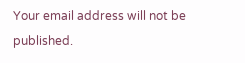Your email address will not be published.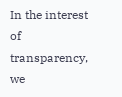In the interest of transparency, we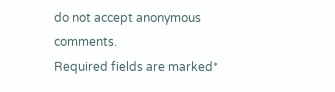do not accept anonymous comments.
Required fields are marked*